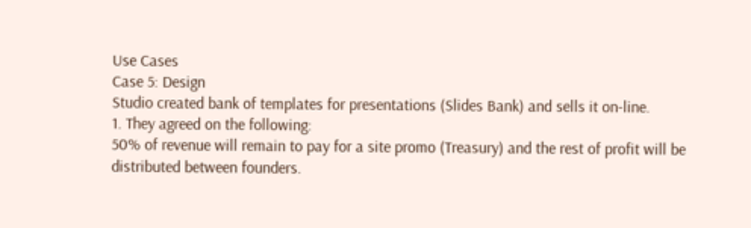Use Cases
Case 5: Design
Studio created bank of templates for presentations (Slides Bank) and sells it on-line.
1. They agreed on the following:
50% of revenue will remain to pay for a site promo (Treasury) and the rest of profit will be distributed between founders.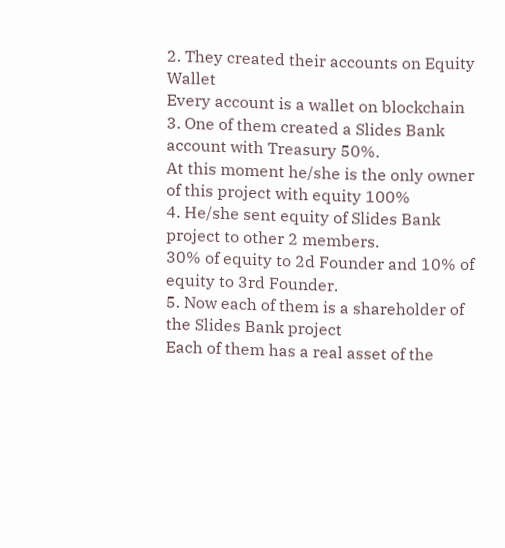2. They created their accounts on Equity Wallet
Every account is a wallet on blockchain
3. One of them created a Slides Bank account with Treasury 50%.
At this moment he/she is the only owner of this project with equity 100%
4. He/she sent equity of Slides Bank project to other 2 members.
30% of equity to 2d Founder and 10% of equity to 3rd Founder.
5. Now each of them is a shareholder of the Slides Bank project
Each of them has a real asset of the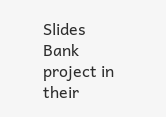Slides Bank project in their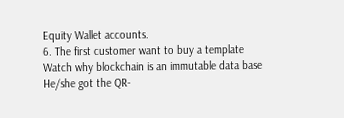Equity Wallet accounts.
6. The first customer want to buy a template
Watch why blockchain is an immutable data base
He/she got the QR-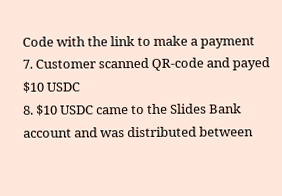Code with the link to make a payment
7. Customer scanned QR-code and payed $10 USDC
8. $10 USDC came to the Slides Bank account and was distributed between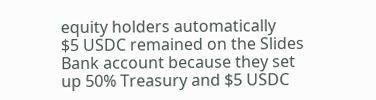equity holders automatically
$5 USDC remained on the Slides Bank account because they set up 50% Treasury and $5 USDC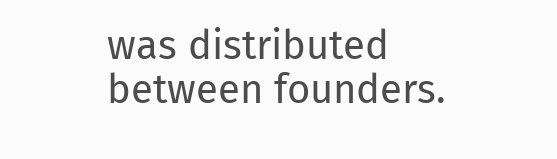was distributed between founders.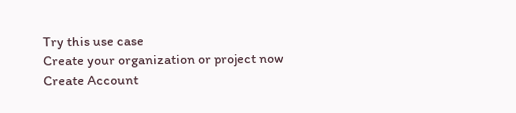Try this use case
Create your organization or project now
Create Account